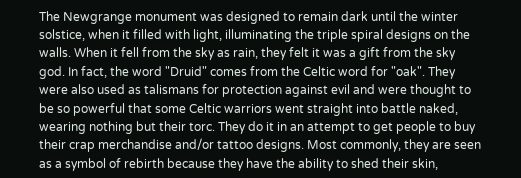The Newgrange monument was designed to remain dark until the winter solstice, when it filled with light, illuminating the triple spiral designs on the walls. When it fell from the sky as rain, they felt it was a gift from the sky god. In fact, the word "Druid" comes from the Celtic word for "oak". They were also used as talismans for protection against evil and were thought to be so powerful that some Celtic warriors went straight into battle naked, wearing nothing but their torc. They do it in an attempt to get people to buy their crap merchandise and/or tattoo designs. Most commonly, they are seen as a symbol of rebirth because they have the ability to shed their skin,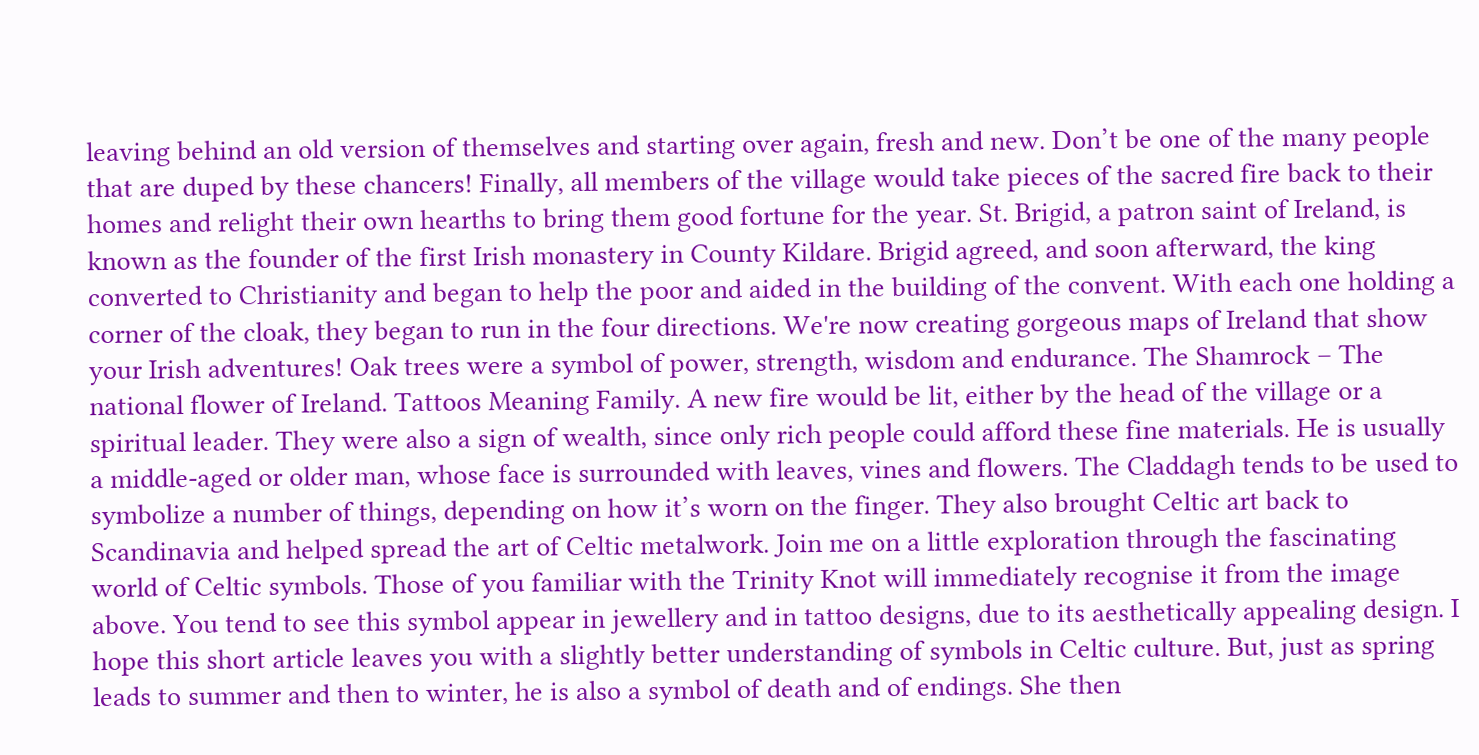leaving behind an old version of themselves and starting over again, fresh and new. Don’t be one of the many people that are duped by these chancers! Finally, all members of the village would take pieces of the sacred fire back to their homes and relight their own hearths to bring them good fortune for the year. St. Brigid, a patron saint of Ireland, is known as the founder of the first Irish monastery in County Kildare. Brigid agreed, and soon afterward, the king converted to Christianity and began to help the poor and aided in the building of the convent. With each one holding a corner of the cloak, they began to run in the four directions. We're now creating gorgeous maps of Ireland that show your Irish adventures! Oak trees were a symbol of power, strength, wisdom and endurance. The Shamrock – The national flower of Ireland. Tattoos Meaning Family. A new fire would be lit, either by the head of the village or a spiritual leader. They were also a sign of wealth, since only rich people could afford these fine materials. He is usually a middle-aged or older man, whose face is surrounded with leaves, vines and flowers. The Claddagh tends to be used to symbolize a number of things, depending on how it’s worn on the finger. They also brought Celtic art back to Scandinavia and helped spread the art of Celtic metalwork. Join me on a little exploration through the fascinating world of Celtic symbols. Those of you familiar with the Trinity Knot will immediately recognise it from the image above. You tend to see this symbol appear in jewellery and in tattoo designs, due to its aesthetically appealing design. I hope this short article leaves you with a slightly better understanding of symbols in Celtic culture. But, just as spring leads to summer and then to winter, he is also a symbol of death and of endings. She then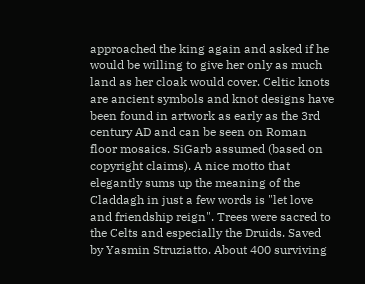approached the king again and asked if he would be willing to give her only as much land as her cloak would cover. Celtic knots are ancient symbols and knot designs have been found in artwork as early as the 3rd century AD and can be seen on Roman floor mosaics. SiGarb assumed (based on copyright claims). A nice motto that elegantly sums up the meaning of the Claddagh in just a few words is "let love and friendship reign". Trees were sacred to the Celts and especially the Druids. Saved by Yasmin Struziatto. About 400 surviving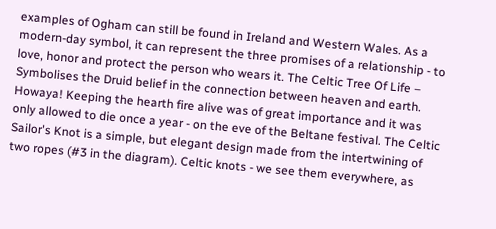examples of Ogham can still be found in Ireland and Western Wales. As a modern-day symbol, it can represent the three promises of a relationship - to love, honor and protect the person who wears it. The Celtic Tree Of Life – Symbolises the Druid belief in the connection between heaven and earth. Howaya! Keeping the hearth fire alive was of great importance and it was only allowed to die once a year - on the eve of the Beltane festival. The Celtic Sailor's Knot is a simple, but elegant design made from the intertwining of two ropes (#3 in the diagram). Celtic knots - we see them everywhere, as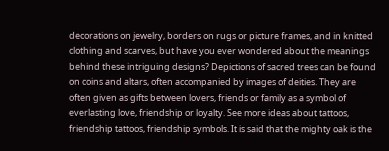decorations on jewelry, borders on rugs or picture frames, and in knitted clothing and scarves, but have you ever wondered about the meanings behind these intriguing designs? Depictions of sacred trees can be found on coins and altars, often accompanied by images of deities. They are often given as gifts between lovers, friends or family as a symbol of everlasting love, friendship or loyalty. See more ideas about tattoos, friendship tattoos, friendship symbols. It is said that the mighty oak is the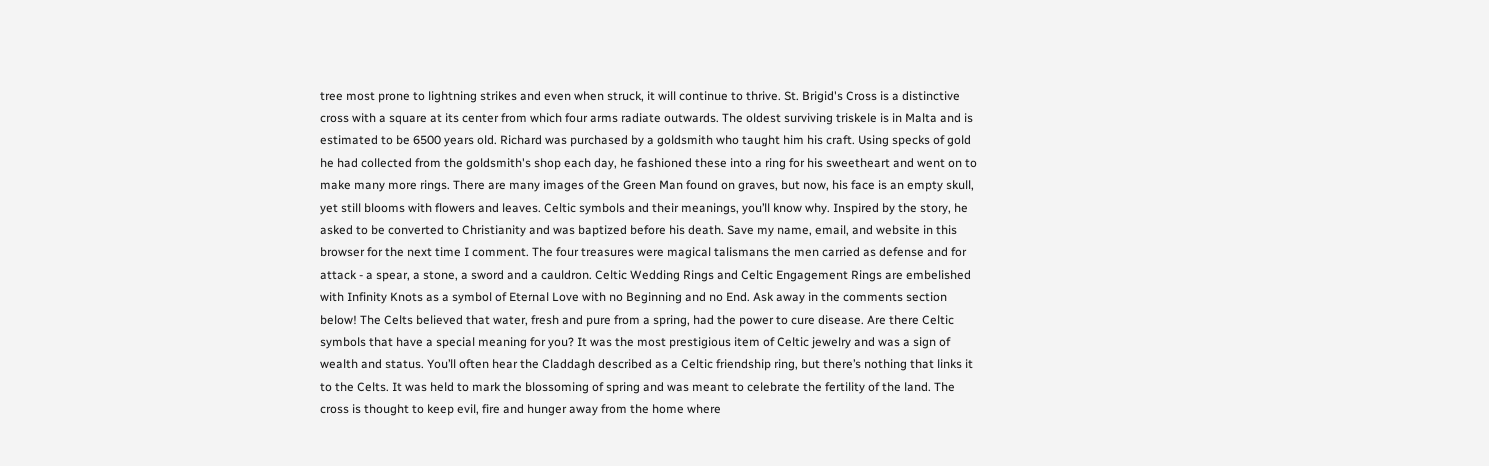tree most prone to lightning strikes and even when struck, it will continue to thrive. St. Brigid's Cross is a distinctive cross with a square at its center from which four arms radiate outwards. The oldest surviving triskele is in Malta and is estimated to be 6500 years old. Richard was purchased by a goldsmith who taught him his craft. Using specks of gold he had collected from the goldsmith's shop each day, he fashioned these into a ring for his sweetheart and went on to make many more rings. There are many images of the Green Man found on graves, but now, his face is an empty skull, yet still blooms with flowers and leaves. Celtic symbols and their meanings, you’ll know why. Inspired by the story, he asked to be converted to Christianity and was baptized before his death. Save my name, email, and website in this browser for the next time I comment. The four treasures were magical talismans the men carried as defense and for attack - a spear, a stone, a sword and a cauldron. Celtic Wedding Rings and Celtic Engagement Rings are embelished with Infinity Knots as a symbol of Eternal Love with no Beginning and no End. Ask away in the comments section below! The Celts believed that water, fresh and pure from a spring, had the power to cure disease. Are there Celtic symbols that have a special meaning for you? It was the most prestigious item of Celtic jewelry and was a sign of wealth and status. You’ll often hear the Claddagh described as a Celtic friendship ring, but there’s nothing that links it to the Celts. It was held to mark the blossoming of spring and was meant to celebrate the fertility of the land. The cross is thought to keep evil, fire and hunger away from the home where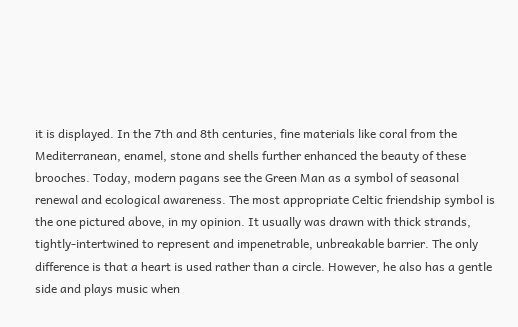it is displayed. In the 7th and 8th centuries, fine materials like coral from the Mediterranean, enamel, stone and shells further enhanced the beauty of these brooches. Today, modern pagans see the Green Man as a symbol of seasonal renewal and ecological awareness. The most appropriate Celtic friendship symbol is the one pictured above, in my opinion. It usually was drawn with thick strands, tightly-intertwined to represent and impenetrable, unbreakable barrier. The only difference is that a heart is used rather than a circle. However, he also has a gentle side and plays music when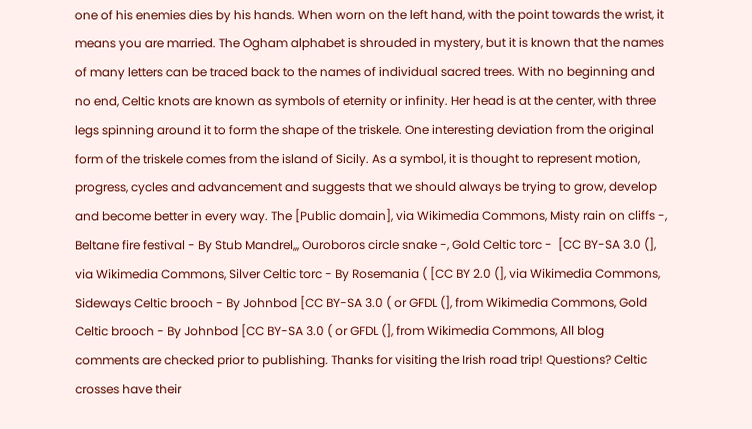one of his enemies dies by his hands. When worn on the left hand, with the point towards the wrist, it means you are married. The Ogham alphabet is shrouded in mystery, but it is known that the names of many letters can be traced back to the names of individual sacred trees. With no beginning and no end, Celtic knots are known as symbols of eternity or infinity. Her head is at the center, with three legs spinning around it to form the shape of the triskele. One interesting deviation from the original form of the triskele comes from the island of Sicily. As a symbol, it is thought to represent motion, progress, cycles and advancement and suggests that we should always be trying to grow, develop and become better in every way. The [Public domain], via Wikimedia Commons, Misty rain on cliffs -, Beltane fire festival - By Stub Mandrel,,, Ouroboros circle snake -, Gold Celtic torc -  [CC BY-SA 3.0 (], via Wikimedia Commons, Silver Celtic torc - By Rosemania ( [CC BY 2.0 (], via Wikimedia Commons, Sideways Celtic brooch - By Johnbod [CC BY-SA 3.0 ( or GFDL (], from Wikimedia Commons, Gold Celtic brooch - By Johnbod [CC BY-SA 3.0 ( or GFDL (], from Wikimedia Commons, All blog comments are checked prior to publishing. Thanks for visiting the Irish road trip! Questions? Celtic crosses have their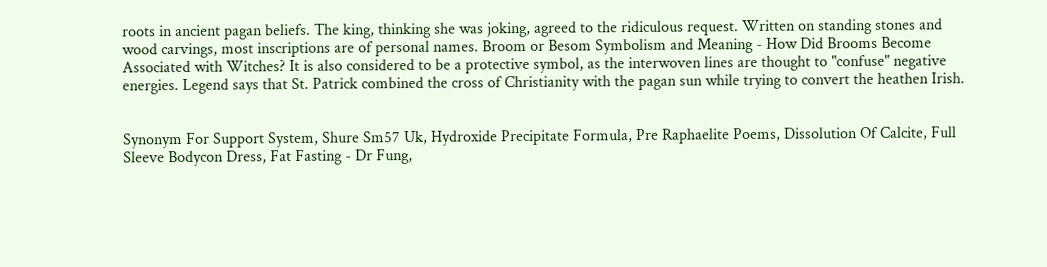roots in ancient pagan beliefs. The king, thinking she was joking, agreed to the ridiculous request. Written on standing stones and wood carvings, most inscriptions are of personal names. Broom or Besom Symbolism and Meaning - How Did Brooms Become Associated with Witches? It is also considered to be a protective symbol, as the interwoven lines are thought to "confuse" negative energies. Legend says that St. Patrick combined the cross of Christianity with the pagan sun while trying to convert the heathen Irish.


Synonym For Support System, Shure Sm57 Uk, Hydroxide Precipitate Formula, Pre Raphaelite Poems, Dissolution Of Calcite, Full Sleeve Bodycon Dress, Fat Fasting - Dr Fung,